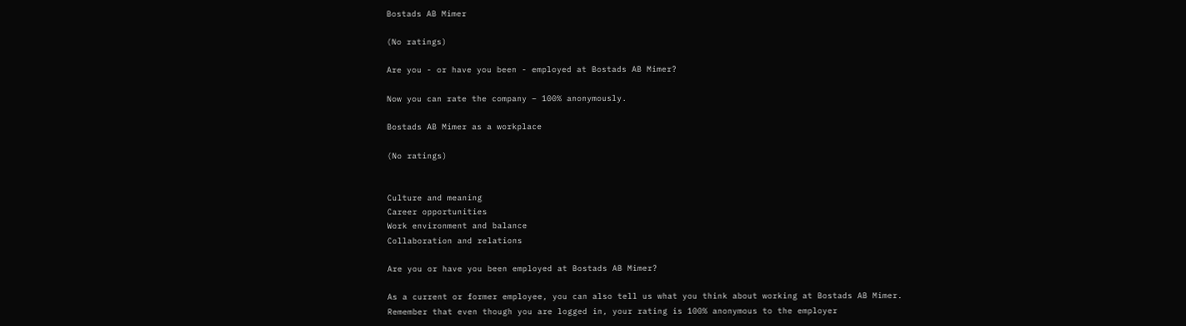Bostads AB Mimer

(No ratings)

Are you - or have you been - employed at Bostads AB Mimer?

Now you can rate the company – 100% anonymously.

Bostads AB Mimer as a workplace

(No ratings)


Culture and meaning
Career opportunities
Work environment and balance
Collaboration and relations

Are you or have you been employed at Bostads AB Mimer?

As a current or former employee, you can also tell us what you think about working at Bostads AB Mimer.
Remember that even though you are logged in, your rating is 100% anonymous to the employer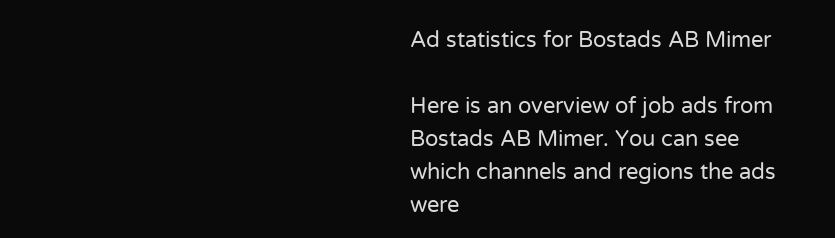Ad statistics for Bostads AB Mimer

Here is an overview of job ads from Bostads AB Mimer. You can see which channels and regions the ads were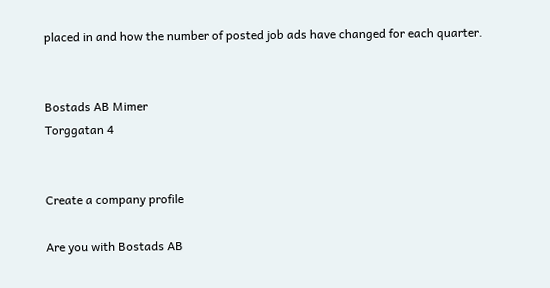placed in and how the number of posted job ads have changed for each quarter.


Bostads AB Mimer
Torggatan 4


Create a company profile

Are you with Bostads AB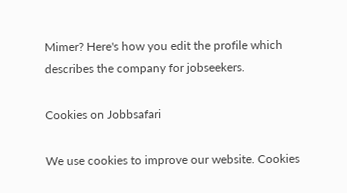Mimer? Here's how you edit the profile which describes the company for jobseekers.

Cookies on Jobbsafari

We use cookies to improve our website. Cookies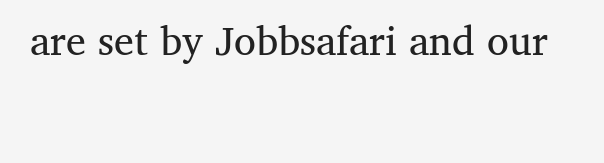are set by Jobbsafari and our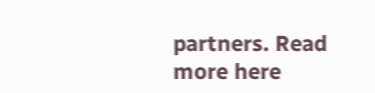partners. Read more here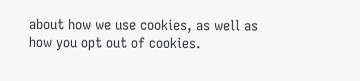about how we use cookies, as well as how you opt out of cookies.